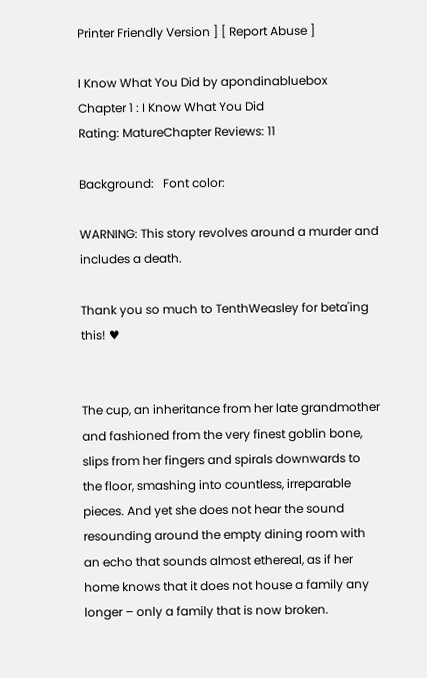Printer Friendly Version ] [ Report Abuse ]

I Know What You Did by apondinabluebox
Chapter 1 : I Know What You Did
Rating: MatureChapter Reviews: 11

Background:   Font color:

WARNING: This story revolves around a murder and includes a death.

Thank you so much to TenthWeasley for beta'ing this! ♥


The cup, an inheritance from her late grandmother and fashioned from the very finest goblin bone, slips from her fingers and spirals downwards to the floor, smashing into countless, irreparable pieces. And yet she does not hear the sound resounding around the empty dining room with an echo that sounds almost ethereal, as if her home knows that it does not house a family any longer – only a family that is now broken.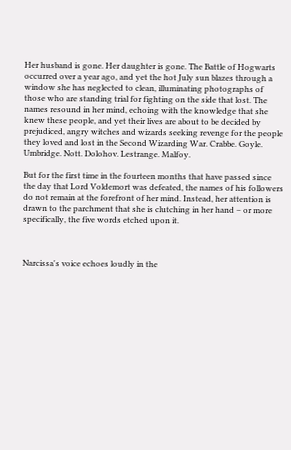Her husband is gone. Her daughter is gone. The Battle of Hogwarts occurred over a year ago, and yet the hot July sun blazes through a window she has neglected to clean, illuminating photographs of those who are standing trial for fighting on the side that lost. The names resound in her mind, echoing with the knowledge that she knew these people, and yet their lives are about to be decided by prejudiced, angry witches and wizards seeking revenge for the people they loved and lost in the Second Wizarding War. Crabbe. Goyle. Umbridge. Nott. Dolohov. Lestrange. Malfoy.

But for the first time in the fourteen months that have passed since the day that Lord Voldemort was defeated, the names of his followers do not remain at the forefront of her mind. Instead, her attention is drawn to the parchment that she is clutching in her hand – or more specifically, the five words etched upon it.



Narcissa's voice echoes loudly in the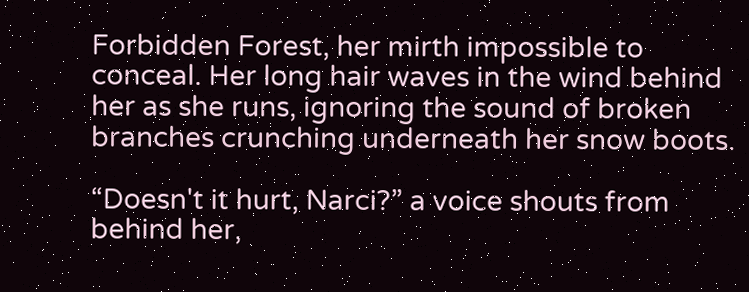Forbidden Forest, her mirth impossible to conceal. Her long hair waves in the wind behind her as she runs, ignoring the sound of broken branches crunching underneath her snow boots.

“Doesn't it hurt, Narci?” a voice shouts from behind her,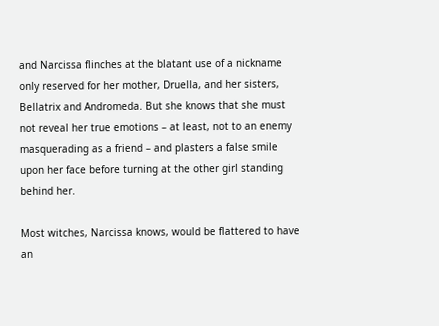and Narcissa flinches at the blatant use of a nickname only reserved for her mother, Druella, and her sisters, Bellatrix and Andromeda. But she knows that she must not reveal her true emotions – at least, not to an enemy masquerading as a friend – and plasters a false smile upon her face before turning at the other girl standing behind her.

Most witches, Narcissa knows, would be flattered to have an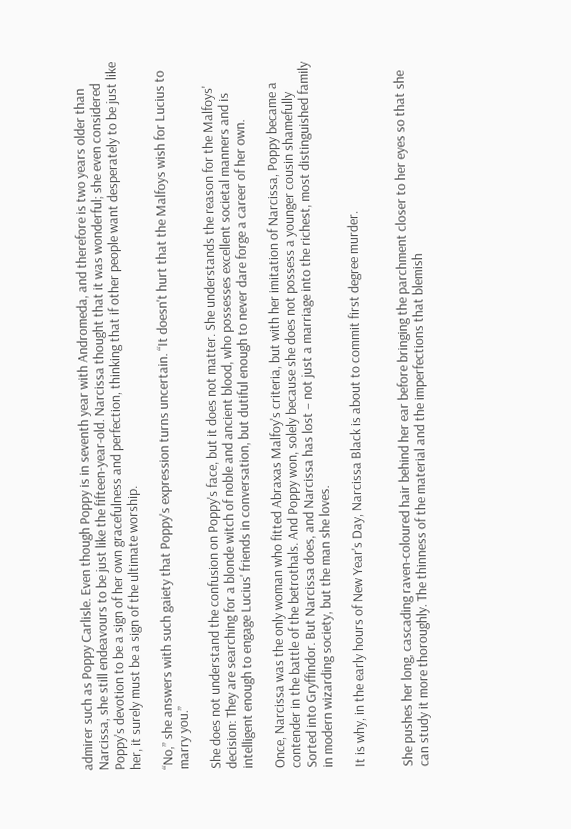admirer such as Poppy Carlisle. Even though Poppy is in seventh year with Andromeda, and therefore is two years older than Narcissa, she still endeavours to be just like the fifteen-year-old. Narcissa thought that it was wonderful; she even considered Poppy's devotion to be a sign of her own gracefulness and perfection, thinking that if other people want desperately to be just like her, it surely must be a sign of the ultimate worship.

“No,” she answers with such gaiety that Poppy's expression turns uncertain. “It doesn't hurt that the Malfoys wish for Lucius to marry you.”

She does not understand the confusion on Poppy's face, but it does not matter. She understands the reason for the Malfoys' decision: They are searching for a blonde witch of noble and ancient blood, who possesses excellent societal manners and is intelligent enough to engage Lucius' friends in conversation, but dutiful enough to never dare forge a career of her own.

Once, Narcissa was the only woman who fitted Abraxas Malfoy's criteria, but with her imitation of Narcissa, Poppy became a contender in the battle of the betrothals. And Poppy won, solely because she does not possess a younger cousin shamefully Sorted into Gryffindor. But Narcissa does, and Narcissa has lost – not just a marriage into the richest, most distinguished family in modern wizarding society, but the man she loves.

It is why, in the early hours of New Year's Day, Narcissa Black is about to commit first degree murder.


She pushes her long, cascading raven-coloured hair behind her ear before bringing the parchment closer to her eyes so that she can study it more thoroughly. The thinness of the material and the imperfections that blemish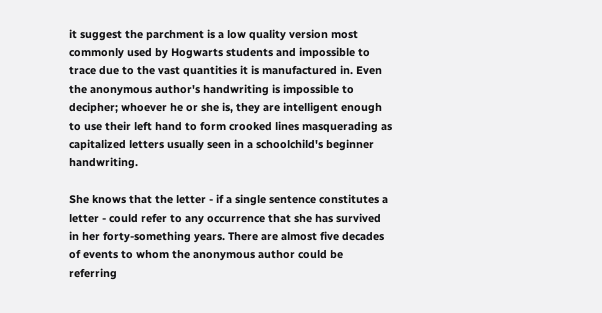it suggest the parchment is a low quality version most commonly used by Hogwarts students and impossible to trace due to the vast quantities it is manufactured in. Even the anonymous author's handwriting is impossible to decipher; whoever he or she is, they are intelligent enough to use their left hand to form crooked lines masquerading as capitalized letters usually seen in a schoolchild's beginner handwriting.

She knows that the letter - if a single sentence constitutes a letter - could refer to any occurrence that she has survived in her forty-something years. There are almost five decades of events to whom the anonymous author could be referring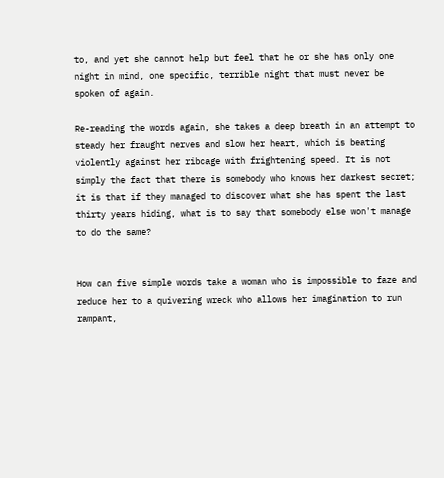to, and yet she cannot help but feel that he or she has only one night in mind, one specific, terrible night that must never be spoken of again.

Re-reading the words again, she takes a deep breath in an attempt to steady her fraught nerves and slow her heart, which is beating violently against her ribcage with frightening speed. It is not simply the fact that there is somebody who knows her darkest secret; it is that if they managed to discover what she has spent the last thirty years hiding, what is to say that somebody else won't manage to do the same?


How can five simple words take a woman who is impossible to faze and reduce her to a quivering wreck who allows her imagination to run rampant,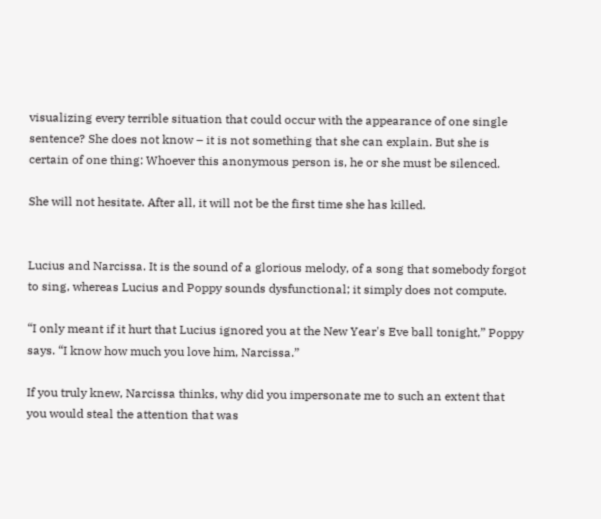visualizing every terrible situation that could occur with the appearance of one single sentence? She does not know – it is not something that she can explain. But she is certain of one thing: Whoever this anonymous person is, he or she must be silenced.

She will not hesitate. After all, it will not be the first time she has killed.


Lucius and Narcissa. It is the sound of a glorious melody, of a song that somebody forgot to sing, whereas Lucius and Poppy sounds dysfunctional; it simply does not compute.

“I only meant if it hurt that Lucius ignored you at the New Year's Eve ball tonight,” Poppy says. “I know how much you love him, Narcissa.”

If you truly knew, Narcissa thinks, why did you impersonate me to such an extent that you would steal the attention that was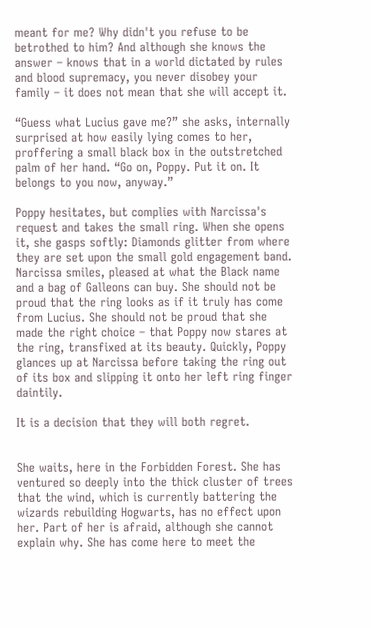meant for me? Why didn't you refuse to be betrothed to him? And although she knows the answer – knows that in a world dictated by rules and blood supremacy, you never disobey your family – it does not mean that she will accept it.

“Guess what Lucius gave me?” she asks, internally surprised at how easily lying comes to her, proffering a small black box in the outstretched palm of her hand. “Go on, Poppy. Put it on. It belongs to you now, anyway.”

Poppy hesitates, but complies with Narcissa's request and takes the small ring. When she opens it, she gasps softly: Diamonds glitter from where they are set upon the small gold engagement band. Narcissa smiles, pleased at what the Black name and a bag of Galleons can buy. She should not be proud that the ring looks as if it truly has come from Lucius. She should not be proud that she made the right choice – that Poppy now stares at the ring, transfixed at its beauty. Quickly, Poppy glances up at Narcissa before taking the ring out of its box and slipping it onto her left ring finger daintily.

It is a decision that they will both regret.


She waits, here in the Forbidden Forest. She has ventured so deeply into the thick cluster of trees that the wind, which is currently battering the wizards rebuilding Hogwarts, has no effect upon her. Part of her is afraid, although she cannot explain why. She has come here to meet the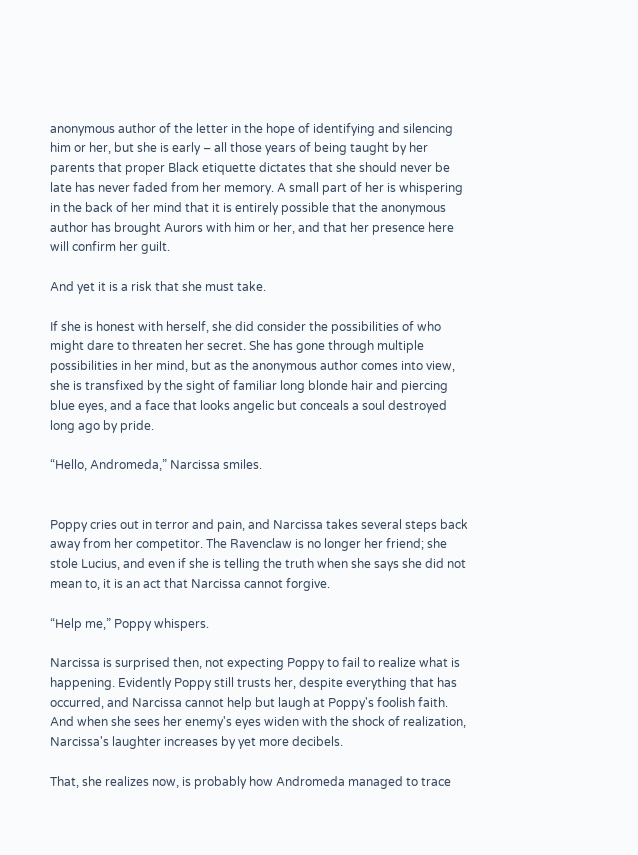anonymous author of the letter in the hope of identifying and silencing him or her, but she is early – all those years of being taught by her parents that proper Black etiquette dictates that she should never be late has never faded from her memory. A small part of her is whispering in the back of her mind that it is entirely possible that the anonymous author has brought Aurors with him or her, and that her presence here will confirm her guilt.

And yet it is a risk that she must take.

If she is honest with herself, she did consider the possibilities of who might dare to threaten her secret. She has gone through multiple possibilities in her mind, but as the anonymous author comes into view, she is transfixed by the sight of familiar long blonde hair and piercing blue eyes, and a face that looks angelic but conceals a soul destroyed long ago by pride.

“Hello, Andromeda,” Narcissa smiles.


Poppy cries out in terror and pain, and Narcissa takes several steps back away from her competitor. The Ravenclaw is no longer her friend; she stole Lucius, and even if she is telling the truth when she says she did not mean to, it is an act that Narcissa cannot forgive.

“Help me,” Poppy whispers.

Narcissa is surprised then, not expecting Poppy to fail to realize what is happening. Evidently Poppy still trusts her, despite everything that has occurred, and Narcissa cannot help but laugh at Poppy's foolish faith. And when she sees her enemy's eyes widen with the shock of realization, Narcissa's laughter increases by yet more decibels.

That, she realizes now, is probably how Andromeda managed to trace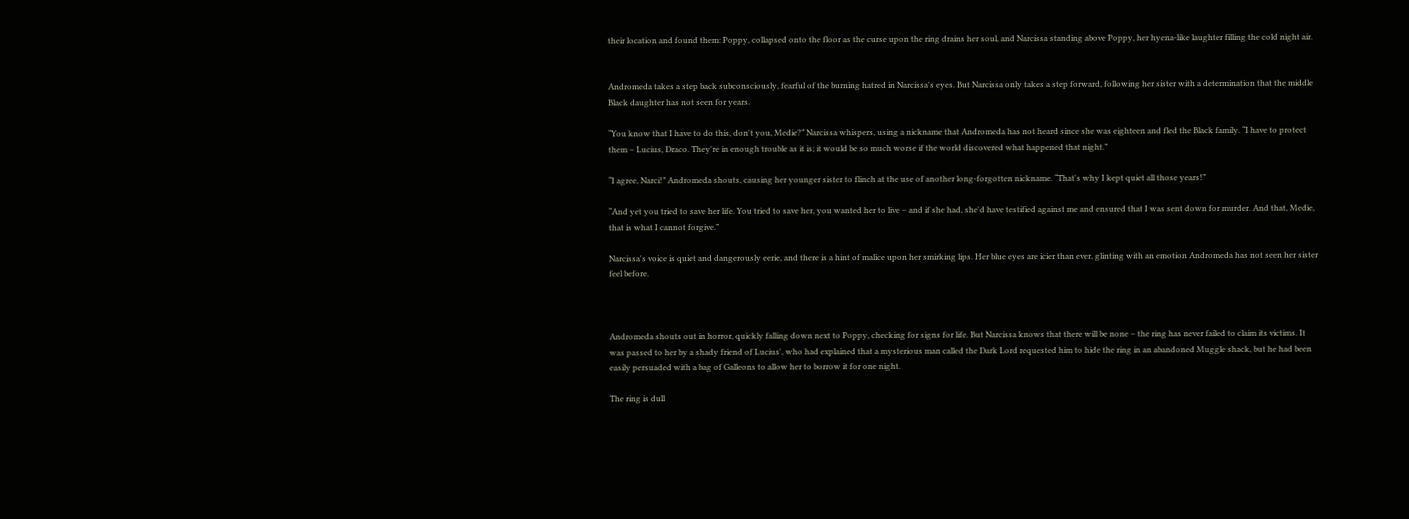their location and found them: Poppy, collapsed onto the floor as the curse upon the ring drains her soul, and Narcissa standing above Poppy, her hyena-like laughter filling the cold night air.


Andromeda takes a step back subconsciously, fearful of the burning hatred in Narcissa's eyes. But Narcissa only takes a step forward, following her sister with a determination that the middle Black daughter has not seen for years.

“You know that I have to do this, don't you, Medie?” Narcissa whispers, using a nickname that Andromeda has not heard since she was eighteen and fled the Black family. “I have to protect them – Lucius, Draco. They're in enough trouble as it is; it would be so much worse if the world discovered what happened that night.”

“I agree, Narci!” Andromeda shouts, causing her younger sister to flinch at the use of another long-forgotten nickname. “That's why I kept quiet all those years!”

“And yet you tried to save her life. You tried to save her, you wanted her to live – and if she had, she'd have testified against me and ensured that I was sent down for murder. And that, Medie, that is what I cannot forgive.”

Narcissa's voice is quiet and dangerously eerie, and there is a hint of malice upon her smirking lips. Her blue eyes are icier than ever, glinting with an emotion Andromeda has not seen her sister feel before.



Andromeda shouts out in horror, quickly falling down next to Poppy, checking for signs for life. But Narcissa knows that there will be none – the ring has never failed to claim its victims. It was passed to her by a shady friend of Lucius', who had explained that a mysterious man called the Dark Lord requested him to hide the ring in an abandoned Muggle shack, but he had been easily persuaded with a bag of Galleons to allow her to borrow it for one night.

The ring is dull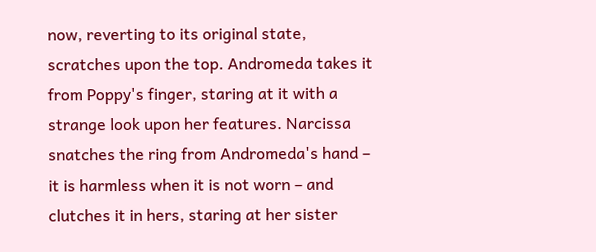now, reverting to its original state, scratches upon the top. Andromeda takes it from Poppy's finger, staring at it with a strange look upon her features. Narcissa snatches the ring from Andromeda's hand – it is harmless when it is not worn – and clutches it in hers, staring at her sister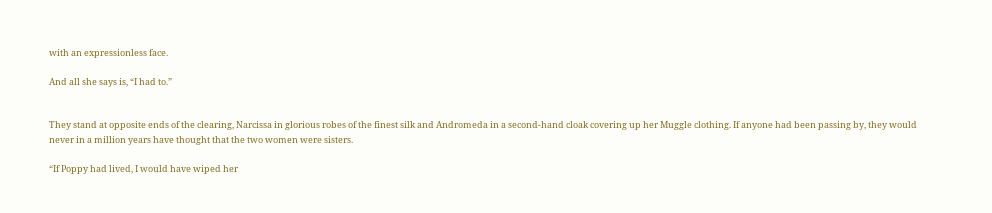with an expressionless face.

And all she says is, “I had to.”


They stand at opposite ends of the clearing, Narcissa in glorious robes of the finest silk and Andromeda in a second-hand cloak covering up her Muggle clothing. If anyone had been passing by, they would never in a million years have thought that the two women were sisters.

“If Poppy had lived, I would have wiped her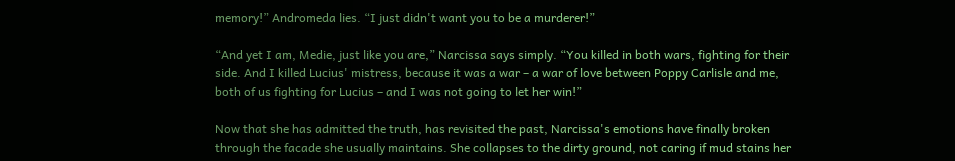memory!” Andromeda lies. “I just didn't want you to be a murderer!”

“And yet I am, Medie, just like you are,” Narcissa says simply. “You killed in both wars, fighting for their side. And I killed Lucius' mistress, because it was a war – a war of love between Poppy Carlisle and me, both of us fighting for Lucius – and I was not going to let her win!”

Now that she has admitted the truth, has revisited the past, Narcissa's emotions have finally broken through the facade she usually maintains. She collapses to the dirty ground, not caring if mud stains her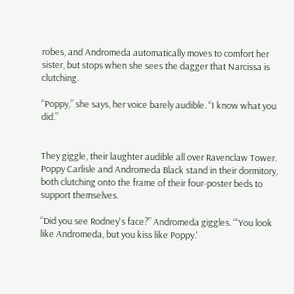robes, and Andromeda automatically moves to comfort her sister, but stops when she sees the dagger that Narcissa is clutching.

“Poppy,” she says, her voice barely audible. “I know what you did.”


They giggle, their laughter audible all over Ravenclaw Tower. Poppy Carlisle and Andromeda Black stand in their dormitory, both clutching onto the frame of their four-poster beds to support themselves.

“Did you see Rodney's face?” Andromeda giggles. “'You look like Andromeda, but you kiss like Poppy.'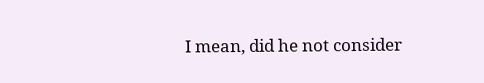I mean, did he not consider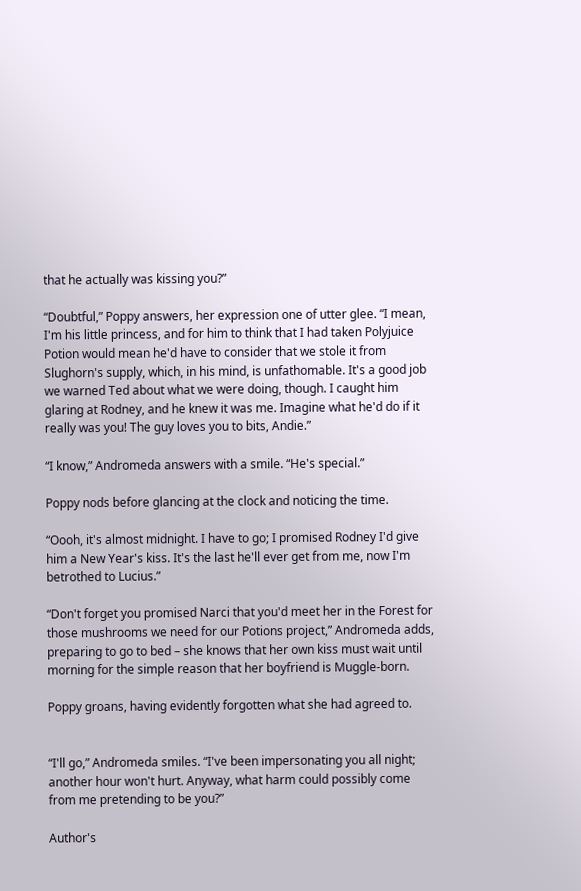that he actually was kissing you?”

“Doubtful,” Poppy answers, her expression one of utter glee. “I mean, I'm his little princess, and for him to think that I had taken Polyjuice Potion would mean he'd have to consider that we stole it from Slughorn's supply, which, in his mind, is unfathomable. It's a good job we warned Ted about what we were doing, though. I caught him glaring at Rodney, and he knew it was me. Imagine what he'd do if it really was you! The guy loves you to bits, Andie.”

“I know,” Andromeda answers with a smile. “He's special.”

Poppy nods before glancing at the clock and noticing the time.

“Oooh, it's almost midnight. I have to go; I promised Rodney I'd give him a New Year's kiss. It's the last he'll ever get from me, now I'm betrothed to Lucius.”

“Don't forget you promised Narci that you'd meet her in the Forest for those mushrooms we need for our Potions project,” Andromeda adds, preparing to go to bed – she knows that her own kiss must wait until morning for the simple reason that her boyfriend is Muggle-born.

Poppy groans, having evidently forgotten what she had agreed to.


“I'll go,” Andromeda smiles. “I've been impersonating you all night; another hour won't hurt. Anyway, what harm could possibly come from me pretending to be you?”

Author's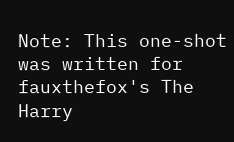Note: This one-shot was written for fauxthefox's The Harry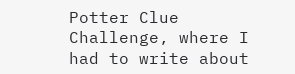Potter Clue Challenge, where I had to write about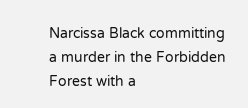Narcissa Black committing a murder in the Forbidden Forest with a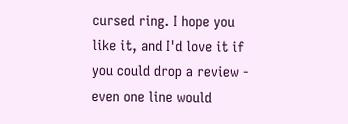cursed ring. I hope you like it, and I'd love it if you could drop a review - even one line would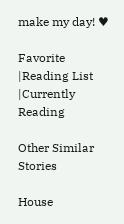make my day! ♥

Favorite |Reading List |Currently Reading

Other Similar Stories

House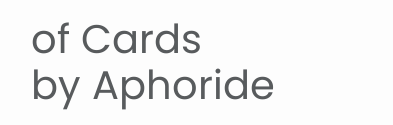of Cards
by Aphoride